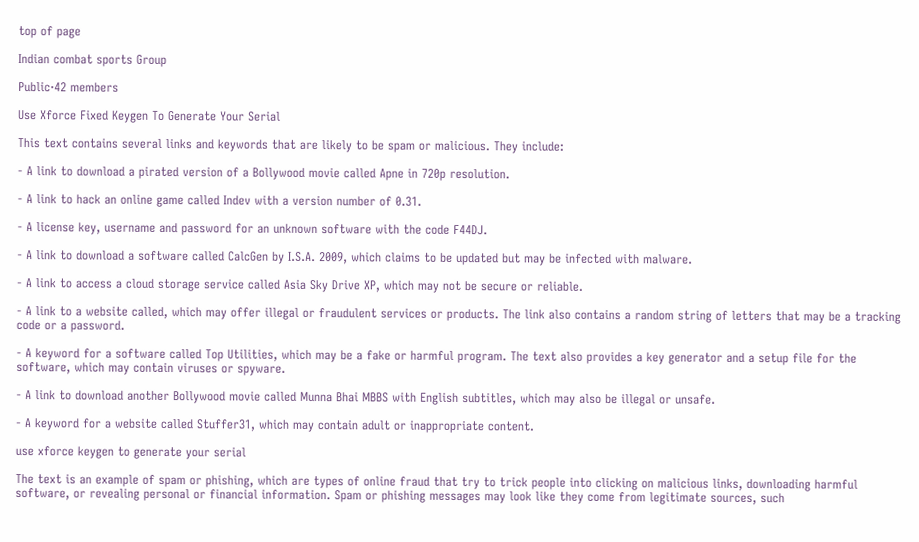top of page

Indian combat sports Group

Public·42 members

Use Xforce Fixed Keygen To Generate Your Serial

This text contains several links and keywords that are likely to be spam or malicious. They include:

- A link to download a pirated version of a Bollywood movie called Apne in 720p resolution.

- A link to hack an online game called Indev with a version number of 0.31.

- A license key, username and password for an unknown software with the code F44DJ.

- A link to download a software called CalcGen by I.S.A. 2009, which claims to be updated but may be infected with malware.

- A link to access a cloud storage service called Asia Sky Drive XP, which may not be secure or reliable.

- A link to a website called, which may offer illegal or fraudulent services or products. The link also contains a random string of letters that may be a tracking code or a password.

- A keyword for a software called Top Utilities, which may be a fake or harmful program. The text also provides a key generator and a setup file for the software, which may contain viruses or spyware.

- A link to download another Bollywood movie called Munna Bhai MBBS with English subtitles, which may also be illegal or unsafe.

- A keyword for a website called Stuffer31, which may contain adult or inappropriate content.

use xforce keygen to generate your serial

The text is an example of spam or phishing, which are types of online fraud that try to trick people into clicking on malicious links, downloading harmful software, or revealing personal or financial information. Spam or phishing messages may look like they come from legitimate sources, such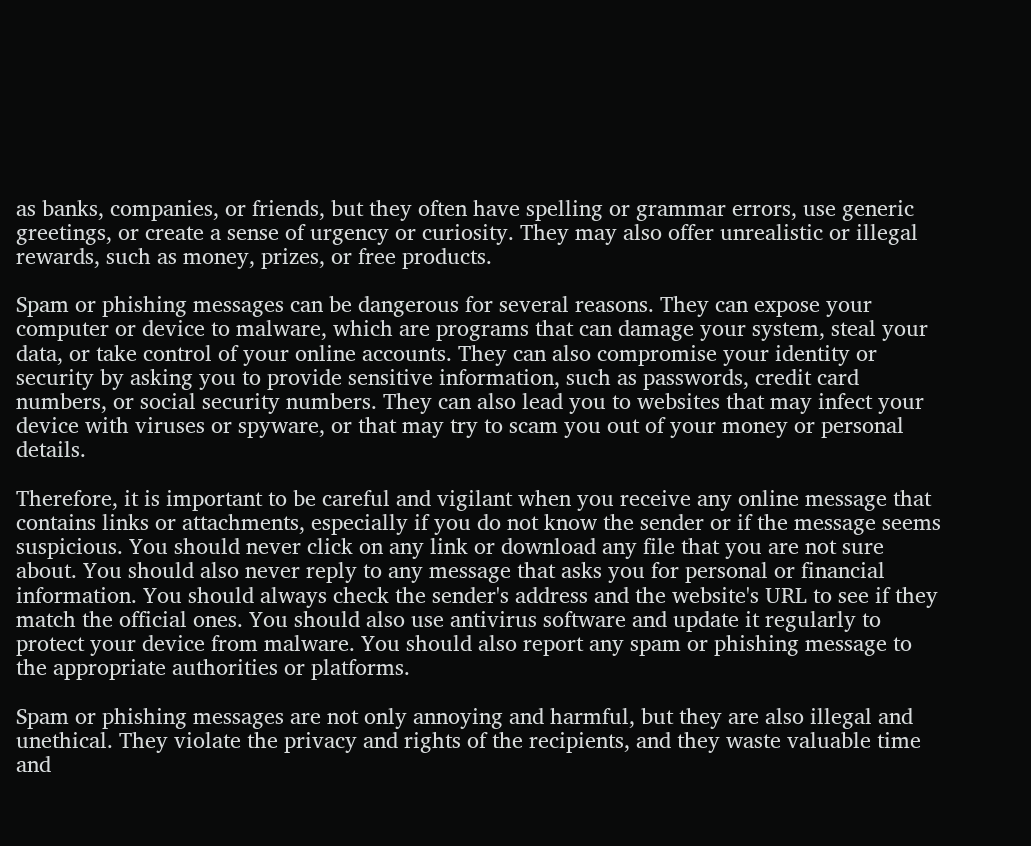as banks, companies, or friends, but they often have spelling or grammar errors, use generic greetings, or create a sense of urgency or curiosity. They may also offer unrealistic or illegal rewards, such as money, prizes, or free products.

Spam or phishing messages can be dangerous for several reasons. They can expose your computer or device to malware, which are programs that can damage your system, steal your data, or take control of your online accounts. They can also compromise your identity or security by asking you to provide sensitive information, such as passwords, credit card numbers, or social security numbers. They can also lead you to websites that may infect your device with viruses or spyware, or that may try to scam you out of your money or personal details.

Therefore, it is important to be careful and vigilant when you receive any online message that contains links or attachments, especially if you do not know the sender or if the message seems suspicious. You should never click on any link or download any file that you are not sure about. You should also never reply to any message that asks you for personal or financial information. You should always check the sender's address and the website's URL to see if they match the official ones. You should also use antivirus software and update it regularly to protect your device from malware. You should also report any spam or phishing message to the appropriate authorities or platforms.

Spam or phishing messages are not only annoying and harmful, but they are also illegal and unethical. They violate the privacy and rights of the recipients, and they waste valuable time and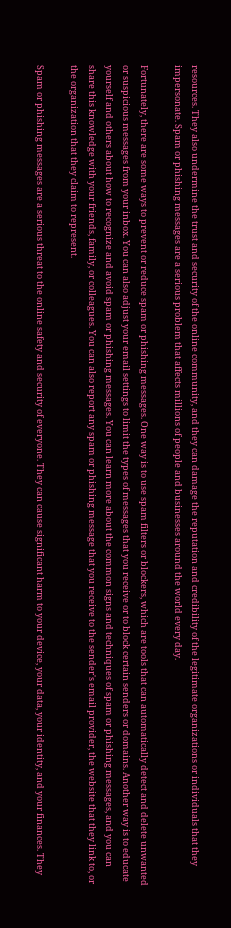resources. They also undermine the trust and security of the online community, and they can damage the reputation and credibility of the legitimate organizations or individuals that they impersonate. Spam or phishing messages are a serious problem that affects millions of people and businesses around the world every day.

Fortunately, there are some ways to prevent or reduce spam or phishing messages. One way is to use spam filters or blockers, which are tools that can automatically detect and delete unwanted or suspicious messages from your inbox. You can also adjust your email settings to limit the types of messages that you receive or to block certain senders or domains. Another way is to educate yourself and others about how to recognize and avoid spam or phishing messages. You can learn more about the common signs and techniques of spam or phishing messages, and you can share this knowledge with your friends, family, or colleagues. You can also report any spam or phishing message that you receive to the sender's email provider, the website that they link to, or the organization that they claim to represent.

Spam or phishing messages are a serious threat to the online safety and security of everyone. They can cause significant harm to your device, your data, your identity, and your finances. They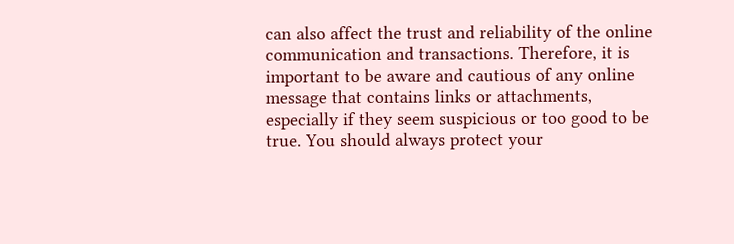can also affect the trust and reliability of the online communication and transactions. Therefore, it is important to be aware and cautious of any online message that contains links or attachments, especially if they seem suspicious or too good to be true. You should always protect your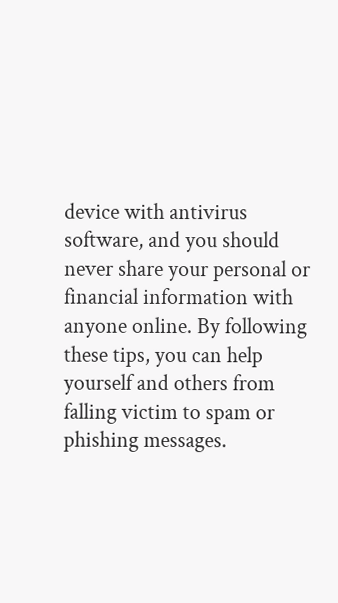device with antivirus software, and you should never share your personal or financial information with anyone online. By following these tips, you can help yourself and others from falling victim to spam or phishing messages.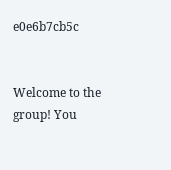e0e6b7cb5c


Welcome to the group! You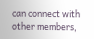can connect with other members,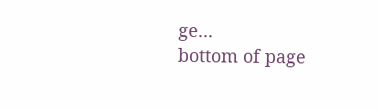ge...
bottom of page